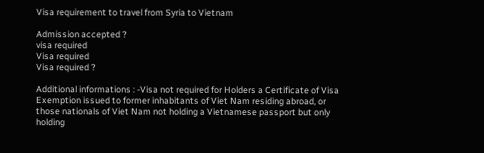Visa requirement to travel from Syria to Vietnam

Admission accepted ?
visa required
Visa required
Visa required ?

Additional informations : -Visa not required for Holders a Certificate of Visa Exemption issued to former inhabitants of Viet Nam residing abroad, or those nationals of Viet Nam not holding a Vietnamese passport but only holding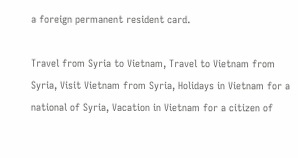a foreign permanent resident card.

Travel from Syria to Vietnam, Travel to Vietnam from Syria, Visit Vietnam from Syria, Holidays in Vietnam for a national of Syria, Vacation in Vietnam for a citizen of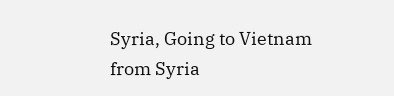Syria, Going to Vietnam from Syria